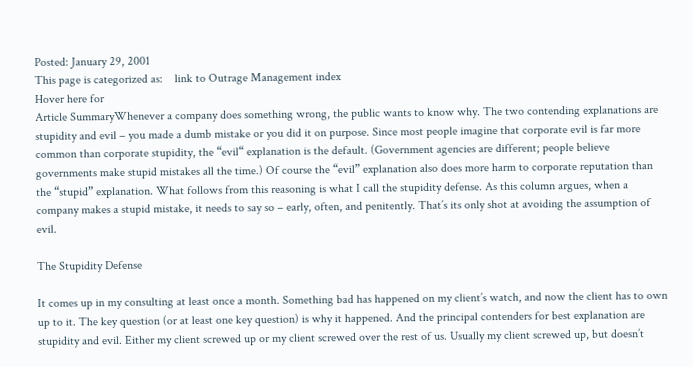Posted: January 29, 2001
This page is categorized as:    link to Outrage Management index
Hover here for
Article SummaryWhenever a company does something wrong, the public wants to know why. The two contending explanations are stupidity and evil – you made a dumb mistake or you did it on purpose. Since most people imagine that corporate evil is far more common than corporate stupidity, the “evil“ explanation is the default. (Government agencies are different; people believe governments make stupid mistakes all the time.) Of course the “evil” explanation also does more harm to corporate reputation than the “stupid” explanation. What follows from this reasoning is what I call the stupidity defense. As this column argues, when a company makes a stupid mistake, it needs to say so – early, often, and penitently. That’s its only shot at avoiding the assumption of evil.

The Stupidity Defense

It comes up in my consulting at least once a month. Something bad has happened on my client’s watch, and now the client has to own up to it. The key question (or at least one key question) is why it happened. And the principal contenders for best explanation are stupidity and evil. Either my client screwed up or my client screwed over the rest of us. Usually my client screwed up, but doesn’t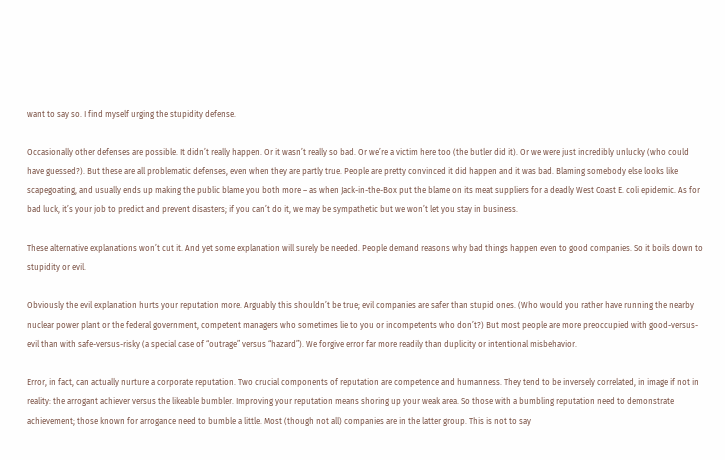want to say so. I find myself urging the stupidity defense.

Occasionally other defenses are possible. It didn’t really happen. Or it wasn’t really so bad. Or we’re a victim here too (the butler did it). Or we were just incredibly unlucky (who could have guessed?). But these are all problematic defenses, even when they are partly true. People are pretty convinced it did happen and it was bad. Blaming somebody else looks like scapegoating, and usually ends up making the public blame you both more – as when Jack-in-the-Box put the blame on its meat suppliers for a deadly West Coast E. coli epidemic. As for bad luck, it’s your job to predict and prevent disasters; if you can’t do it, we may be sympathetic but we won’t let you stay in business.

These alternative explanations won’t cut it. And yet some explanation will surely be needed. People demand reasons why bad things happen even to good companies. So it boils down to stupidity or evil.

Obviously the evil explanation hurts your reputation more. Arguably this shouldn’t be true; evil companies are safer than stupid ones. (Who would you rather have running the nearby nuclear power plant or the federal government, competent managers who sometimes lie to you or incompetents who don’t?) But most people are more preoccupied with good-versus-evil than with safe-versus-risky (a special case of “outrage” versus “hazard”). We forgive error far more readily than duplicity or intentional misbehavior.

Error, in fact, can actually nurture a corporate reputation. Two crucial components of reputation are competence and humanness. They tend to be inversely correlated, in image if not in reality: the arrogant achiever versus the likeable bumbler. Improving your reputation means shoring up your weak area. So those with a bumbling reputation need to demonstrate achievement; those known for arrogance need to bumble a little. Most (though not all) companies are in the latter group. This is not to say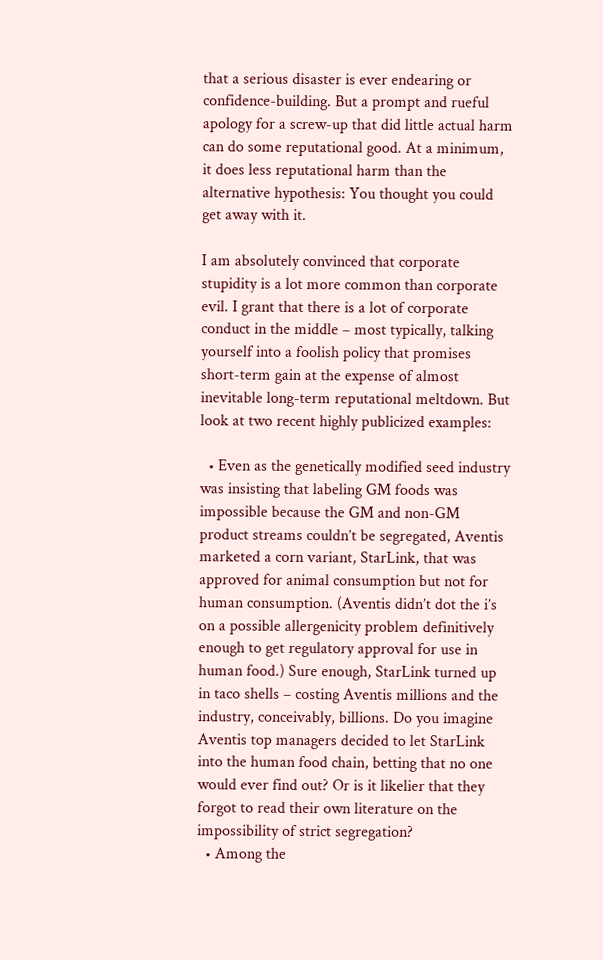that a serious disaster is ever endearing or confidence-building. But a prompt and rueful apology for a screw-up that did little actual harm can do some reputational good. At a minimum, it does less reputational harm than the alternative hypothesis: You thought you could get away with it.

I am absolutely convinced that corporate stupidity is a lot more common than corporate evil. I grant that there is a lot of corporate conduct in the middle – most typically, talking yourself into a foolish policy that promises short-term gain at the expense of almost inevitable long-term reputational meltdown. But look at two recent highly publicized examples:

  • Even as the genetically modified seed industry was insisting that labeling GM foods was impossible because the GM and non-GM product streams couldn’t be segregated, Aventis marketed a corn variant, StarLink, that was approved for animal consumption but not for human consumption. (Aventis didn’t dot the i’s on a possible allergenicity problem definitively enough to get regulatory approval for use in human food.) Sure enough, StarLink turned up in taco shells – costing Aventis millions and the industry, conceivably, billions. Do you imagine Aventis top managers decided to let StarLink into the human food chain, betting that no one would ever find out? Or is it likelier that they forgot to read their own literature on the impossibility of strict segregation?
  • Among the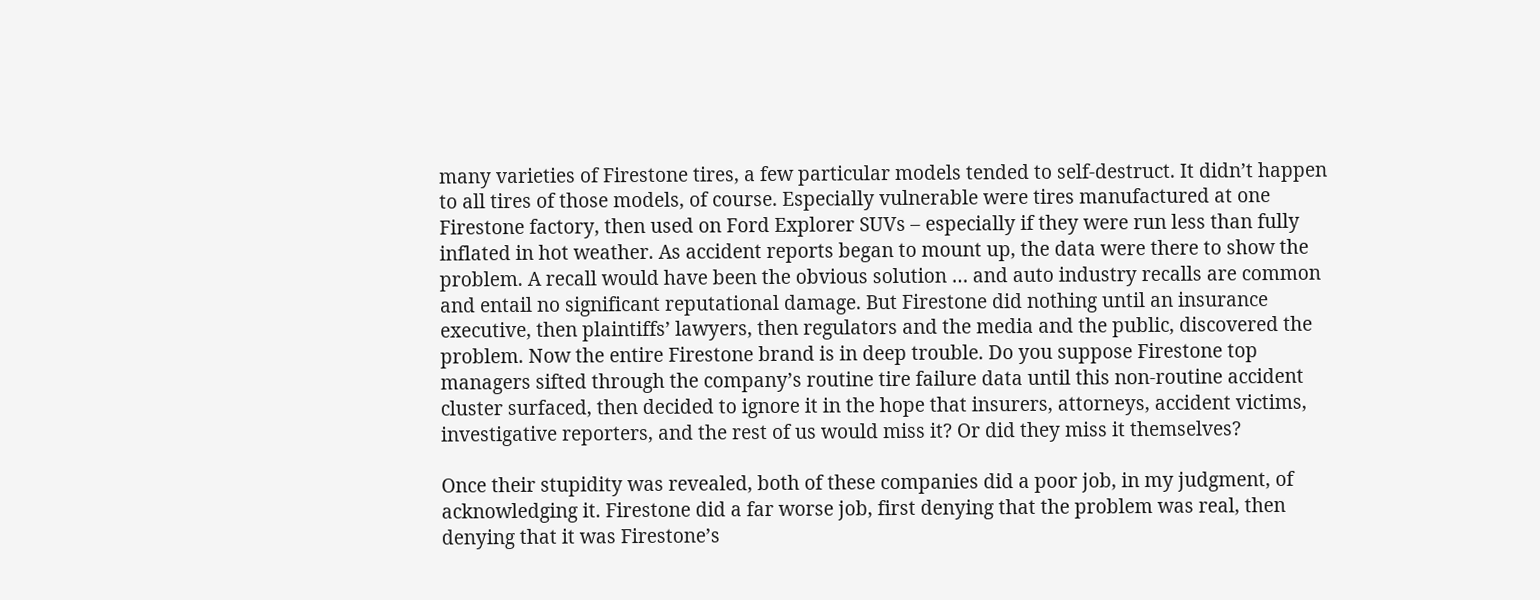many varieties of Firestone tires, a few particular models tended to self-destruct. It didn’t happen to all tires of those models, of course. Especially vulnerable were tires manufactured at one Firestone factory, then used on Ford Explorer SUVs – especially if they were run less than fully inflated in hot weather. As accident reports began to mount up, the data were there to show the problem. A recall would have been the obvious solution … and auto industry recalls are common and entail no significant reputational damage. But Firestone did nothing until an insurance executive, then plaintiffs’ lawyers, then regulators and the media and the public, discovered the problem. Now the entire Firestone brand is in deep trouble. Do you suppose Firestone top managers sifted through the company’s routine tire failure data until this non-routine accident cluster surfaced, then decided to ignore it in the hope that insurers, attorneys, accident victims, investigative reporters, and the rest of us would miss it? Or did they miss it themselves?

Once their stupidity was revealed, both of these companies did a poor job, in my judgment, of acknowledging it. Firestone did a far worse job, first denying that the problem was real, then denying that it was Firestone’s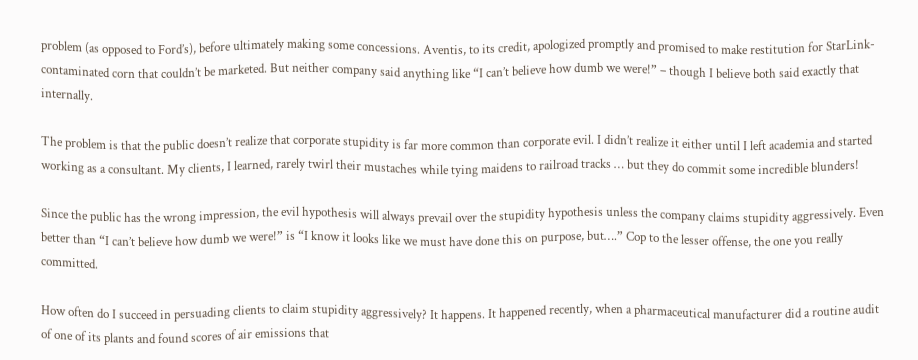problem (as opposed to Ford’s), before ultimately making some concessions. Aventis, to its credit, apologized promptly and promised to make restitution for StarLink-contaminated corn that couldn’t be marketed. But neither company said anything like “I can’t believe how dumb we were!” – though I believe both said exactly that internally.

The problem is that the public doesn’t realize that corporate stupidity is far more common than corporate evil. I didn’t realize it either until I left academia and started working as a consultant. My clients, I learned, rarely twirl their mustaches while tying maidens to railroad tracks … but they do commit some incredible blunders!

Since the public has the wrong impression, the evil hypothesis will always prevail over the stupidity hypothesis unless the company claims stupidity aggressively. Even better than “I can’t believe how dumb we were!” is “I know it looks like we must have done this on purpose, but….” Cop to the lesser offense, the one you really committed.

How often do I succeed in persuading clients to claim stupidity aggressively? It happens. It happened recently, when a pharmaceutical manufacturer did a routine audit of one of its plants and found scores of air emissions that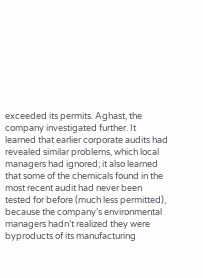exceeded its permits. Aghast, the company investigated further. It learned that earlier corporate audits had revealed similar problems, which local managers had ignored; it also learned that some of the chemicals found in the most recent audit had never been tested for before (much less permitted), because the company’s environmental managers hadn’t realized they were byproducts of its manufacturing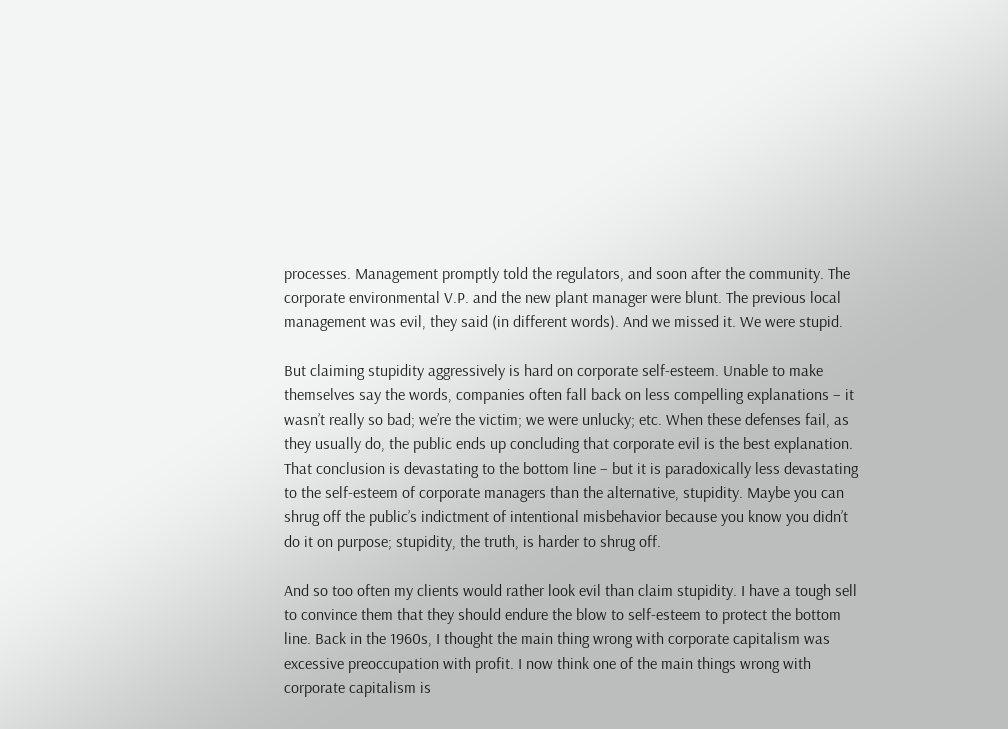processes. Management promptly told the regulators, and soon after the community. The corporate environmental V.P. and the new plant manager were blunt. The previous local management was evil, they said (in different words). And we missed it. We were stupid.

But claiming stupidity aggressively is hard on corporate self-esteem. Unable to make themselves say the words, companies often fall back on less compelling explanations – it wasn’t really so bad; we’re the victim; we were unlucky; etc. When these defenses fail, as they usually do, the public ends up concluding that corporate evil is the best explanation. That conclusion is devastating to the bottom line – but it is paradoxically less devastating to the self-esteem of corporate managers than the alternative, stupidity. Maybe you can shrug off the public’s indictment of intentional misbehavior because you know you didn’t do it on purpose; stupidity, the truth, is harder to shrug off.

And so too often my clients would rather look evil than claim stupidity. I have a tough sell to convince them that they should endure the blow to self-esteem to protect the bottom line. Back in the 1960s, I thought the main thing wrong with corporate capitalism was excessive preoccupation with profit. I now think one of the main things wrong with corporate capitalism is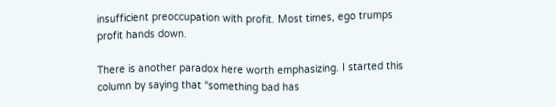insufficient preoccupation with profit. Most times, ego trumps profit hands down.

There is another paradox here worth emphasizing. I started this column by saying that “something bad has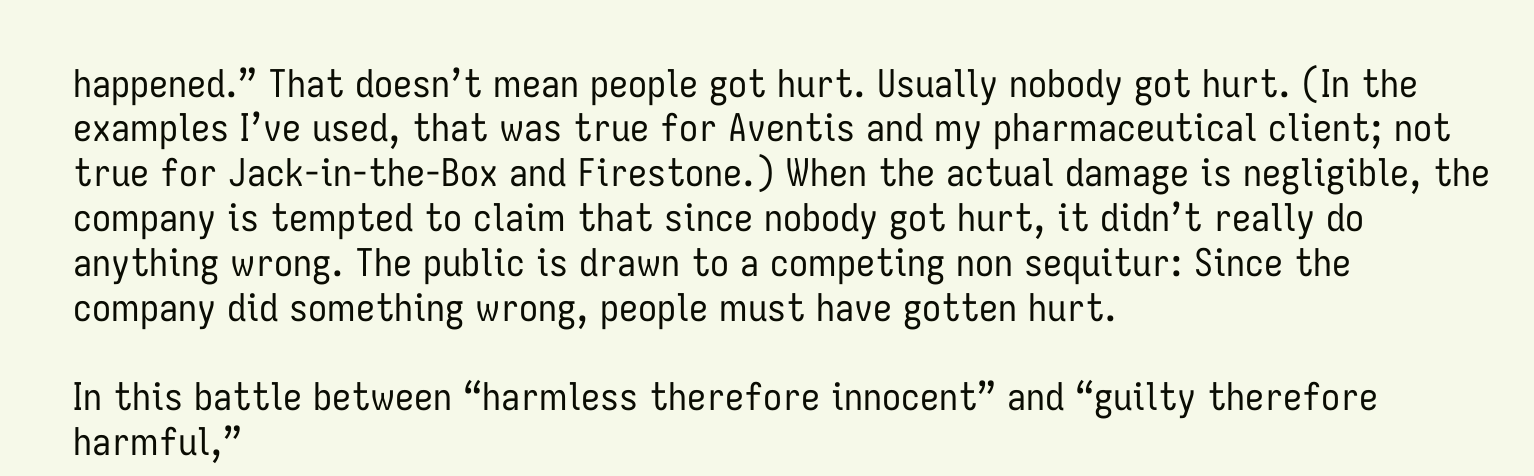happened.” That doesn’t mean people got hurt. Usually nobody got hurt. (In the examples I’ve used, that was true for Aventis and my pharmaceutical client; not true for Jack-in-the-Box and Firestone.) When the actual damage is negligible, the company is tempted to claim that since nobody got hurt, it didn’t really do anything wrong. The public is drawn to a competing non sequitur: Since the company did something wrong, people must have gotten hurt.

In this battle between “harmless therefore innocent” and “guilty therefore harmful,”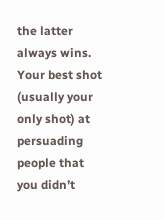the latter always wins. Your best shot (usually your only shot) at persuading people that you didn’t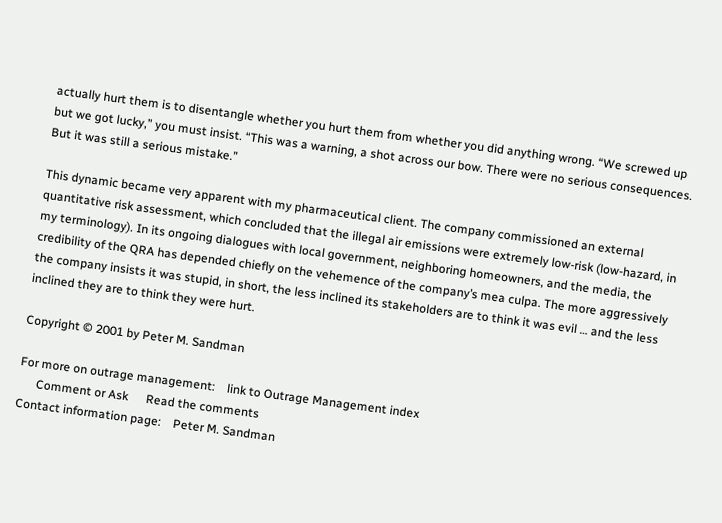actually hurt them is to disentangle whether you hurt them from whether you did anything wrong. “We screwed up but we got lucky,” you must insist. “This was a warning, a shot across our bow. There were no serious consequences. But it was still a serious mistake.”

This dynamic became very apparent with my pharmaceutical client. The company commissioned an external quantitative risk assessment, which concluded that the illegal air emissions were extremely low-risk (low-hazard, in my terminology). In its ongoing dialogues with local government, neighboring homeowners, and the media, the credibility of the QRA has depended chiefly on the vehemence of the company’s mea culpa. The more aggressively the company insists it was stupid, in short, the less inclined its stakeholders are to think it was evil … and the less inclined they are to think they were hurt.

Copyright © 2001 by Peter M. Sandman

For more on outrage management:    link to Outrage Management index
      Comment or Ask      Read the comments
Contact information page:    Peter M. Sandman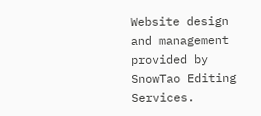Website design and management provided by SnowTao Editing Services.